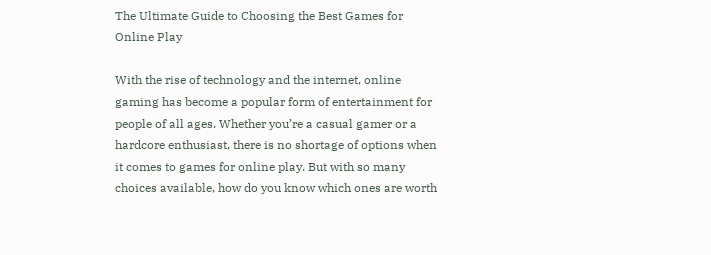The Ultimate Guide to Choosing the Best Games for Online Play

With the rise of technology and the internet, online gaming has become a popular form of entertainment for people of all ages. Whether you’re a casual gamer or a hardcore enthusiast, there is no shortage of options when it comes to games for online play. But with so many choices available, how do you know which ones are worth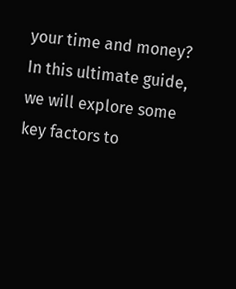your time and money? In this ultimate guide, we will explore some key factors to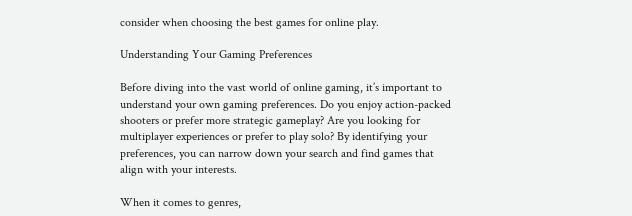consider when choosing the best games for online play.

Understanding Your Gaming Preferences

Before diving into the vast world of online gaming, it’s important to understand your own gaming preferences. Do you enjoy action-packed shooters or prefer more strategic gameplay? Are you looking for multiplayer experiences or prefer to play solo? By identifying your preferences, you can narrow down your search and find games that align with your interests.

When it comes to genres,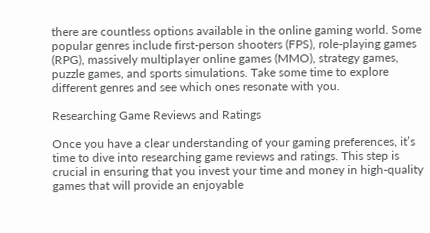there are countless options available in the online gaming world. Some popular genres include first-person shooters (FPS), role-playing games (RPG), massively multiplayer online games (MMO), strategy games, puzzle games, and sports simulations. Take some time to explore different genres and see which ones resonate with you.

Researching Game Reviews and Ratings

Once you have a clear understanding of your gaming preferences, it’s time to dive into researching game reviews and ratings. This step is crucial in ensuring that you invest your time and money in high-quality games that will provide an enjoyable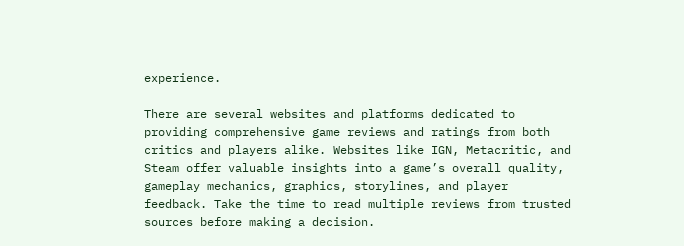experience.

There are several websites and platforms dedicated to providing comprehensive game reviews and ratings from both critics and players alike. Websites like IGN, Metacritic, and Steam offer valuable insights into a game’s overall quality, gameplay mechanics, graphics, storylines, and player feedback. Take the time to read multiple reviews from trusted sources before making a decision.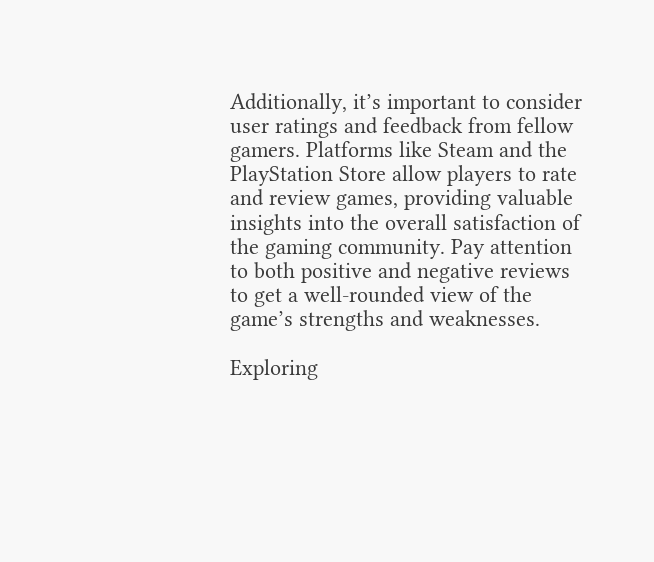Additionally, it’s important to consider user ratings and feedback from fellow gamers. Platforms like Steam and the PlayStation Store allow players to rate and review games, providing valuable insights into the overall satisfaction of the gaming community. Pay attention to both positive and negative reviews to get a well-rounded view of the game’s strengths and weaknesses.

Exploring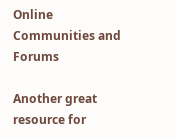Online Communities and Forums

Another great resource for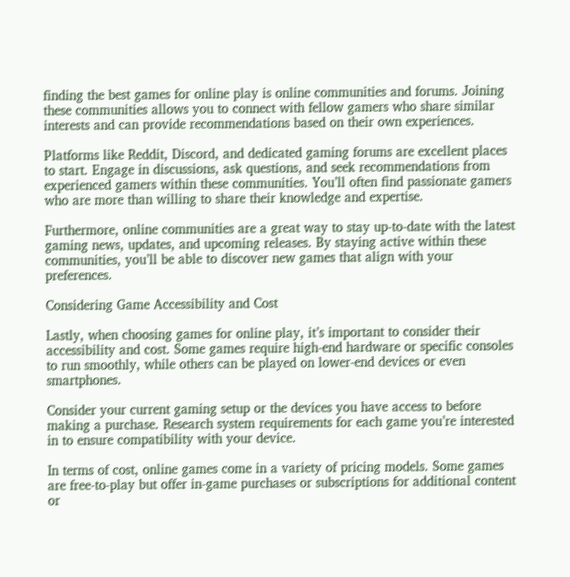finding the best games for online play is online communities and forums. Joining these communities allows you to connect with fellow gamers who share similar interests and can provide recommendations based on their own experiences.

Platforms like Reddit, Discord, and dedicated gaming forums are excellent places to start. Engage in discussions, ask questions, and seek recommendations from experienced gamers within these communities. You’ll often find passionate gamers who are more than willing to share their knowledge and expertise.

Furthermore, online communities are a great way to stay up-to-date with the latest gaming news, updates, and upcoming releases. By staying active within these communities, you’ll be able to discover new games that align with your preferences.

Considering Game Accessibility and Cost

Lastly, when choosing games for online play, it’s important to consider their accessibility and cost. Some games require high-end hardware or specific consoles to run smoothly, while others can be played on lower-end devices or even smartphones.

Consider your current gaming setup or the devices you have access to before making a purchase. Research system requirements for each game you’re interested in to ensure compatibility with your device.

In terms of cost, online games come in a variety of pricing models. Some games are free-to-play but offer in-game purchases or subscriptions for additional content or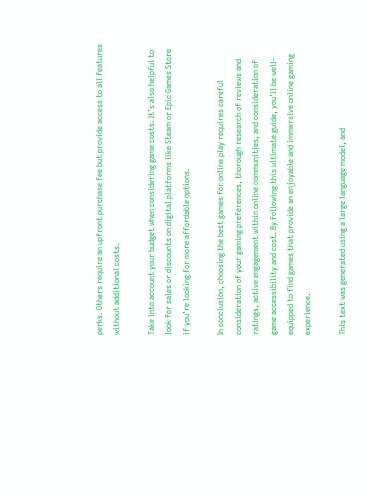perks. Others require an upfront purchase fee but provide access to all features without additional costs.

Take into account your budget when considering game costs. It’s also helpful to look for sales or discounts on digital platforms like Steam or Epic Games Store if you’re looking for more affordable options.

In conclusion, choosing the best games for online play requires careful consideration of your gaming preferences, thorough research of reviews and ratings, active engagement within online communities, and consideration of game accessibility and cost. By following this ultimate guide, you’ll be well-equipped to find games that provide an enjoyable and immersive online gaming experience.

This text was generated using a large language model, and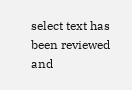select text has been reviewed and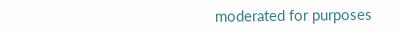moderated for purposes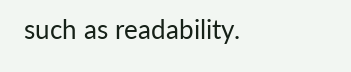such as readability.